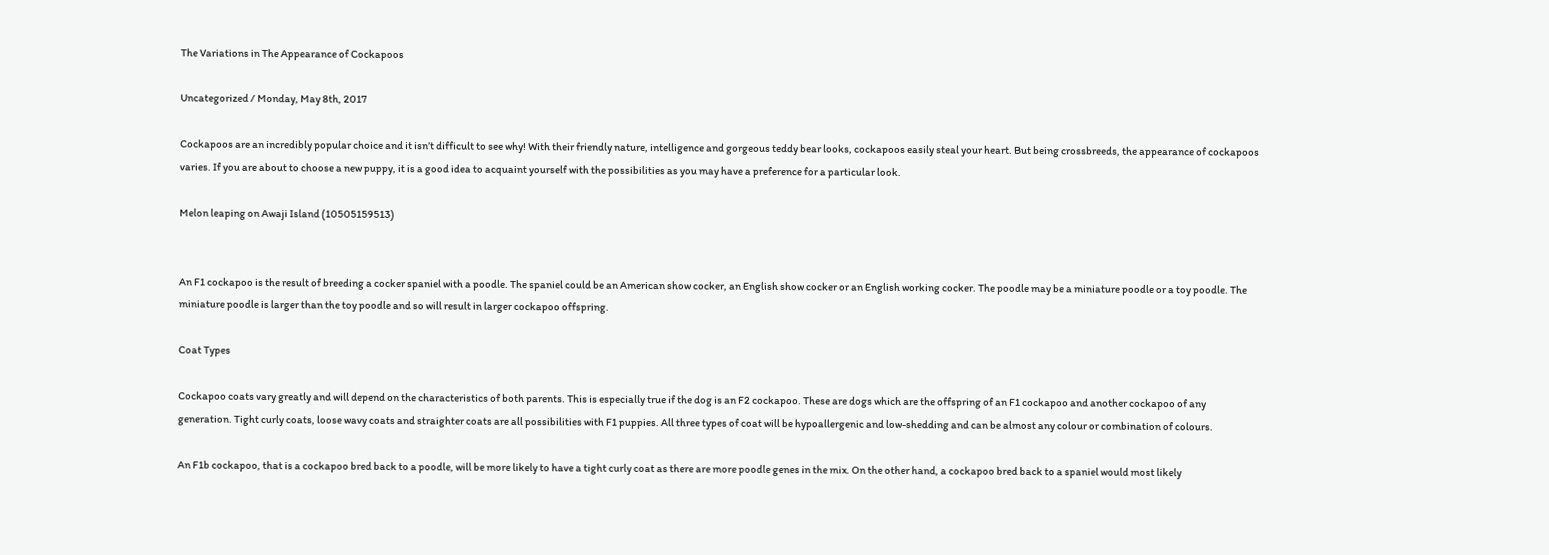The Variations in The Appearance of Cockapoos

Uncategorized / Monday, May 8th, 2017

Cockapoos are an incredibly popular choice and it isn’t difficult to see why! With their friendly nature, intelligence and gorgeous teddy bear looks, cockapoos easily steal your heart. But being crossbreeds, the appearance of cockapoos varies. If you are about to choose a new puppy, it is a good idea to acquaint yourself with the possibilities as you may have a preference for a particular look.

Melon leaping on Awaji Island (10505159513)


An F1 cockapoo is the result of breeding a cocker spaniel with a poodle. The spaniel could be an American show cocker, an English show cocker or an English working cocker. The poodle may be a miniature poodle or a toy poodle. The miniature poodle is larger than the toy poodle and so will result in larger cockapoo offspring.

Coat Types

Cockapoo coats vary greatly and will depend on the characteristics of both parents. This is especially true if the dog is an F2 cockapoo. These are dogs which are the offspring of an F1 cockapoo and another cockapoo of any generation. Tight curly coats, loose wavy coats and straighter coats are all possibilities with F1 puppies. All three types of coat will be hypoallergenic and low-shedding and can be almost any colour or combination of colours.

An F1b cockapoo, that is a cockapoo bred back to a poodle, will be more likely to have a tight curly coat as there are more poodle genes in the mix. On the other hand, a cockapoo bred back to a spaniel would most likely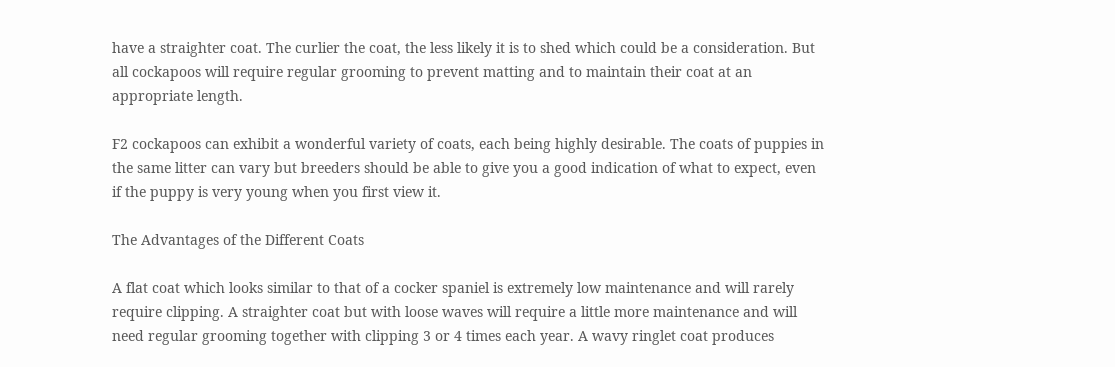have a straighter coat. The curlier the coat, the less likely it is to shed which could be a consideration. But all cockapoos will require regular grooming to prevent matting and to maintain their coat at an appropriate length.

F2 cockapoos can exhibit a wonderful variety of coats, each being highly desirable. The coats of puppies in the same litter can vary but breeders should be able to give you a good indication of what to expect, even if the puppy is very young when you first view it.

The Advantages of the Different Coats

A flat coat which looks similar to that of a cocker spaniel is extremely low maintenance and will rarely require clipping. A straighter coat but with loose waves will require a little more maintenance and will need regular grooming together with clipping 3 or 4 times each year. A wavy ringlet coat produces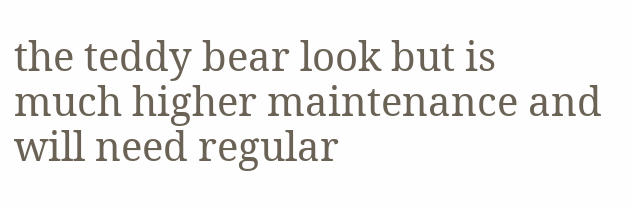the teddy bear look but is much higher maintenance and will need regular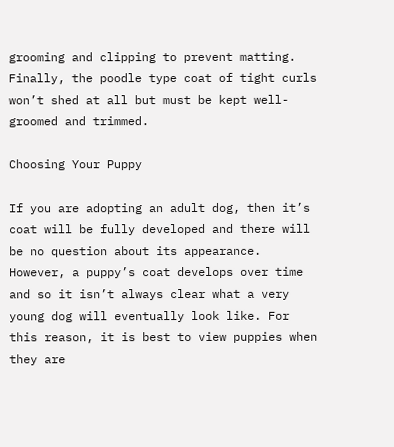grooming and clipping to prevent matting. Finally, the poodle type coat of tight curls won’t shed at all but must be kept well-groomed and trimmed.

Choosing Your Puppy

If you are adopting an adult dog, then it’s coat will be fully developed and there will be no question about its appearance. However, a puppy’s coat develops over time and so it isn’t always clear what a very young dog will eventually look like. For this reason, it is best to view puppies when they are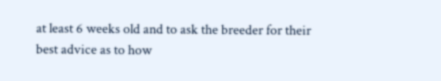at least 6 weeks old and to ask the breeder for their best advice as to how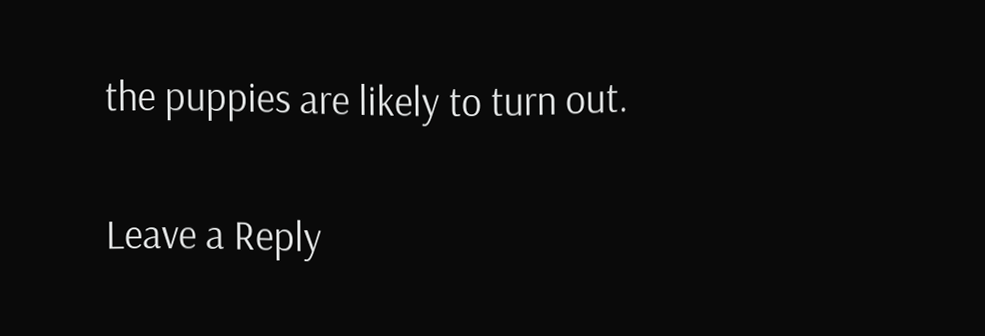the puppies are likely to turn out.

Leave a Reply